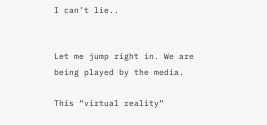I can’t lie..


Let me jump right in. We are being played by the media.

This “virtual reality“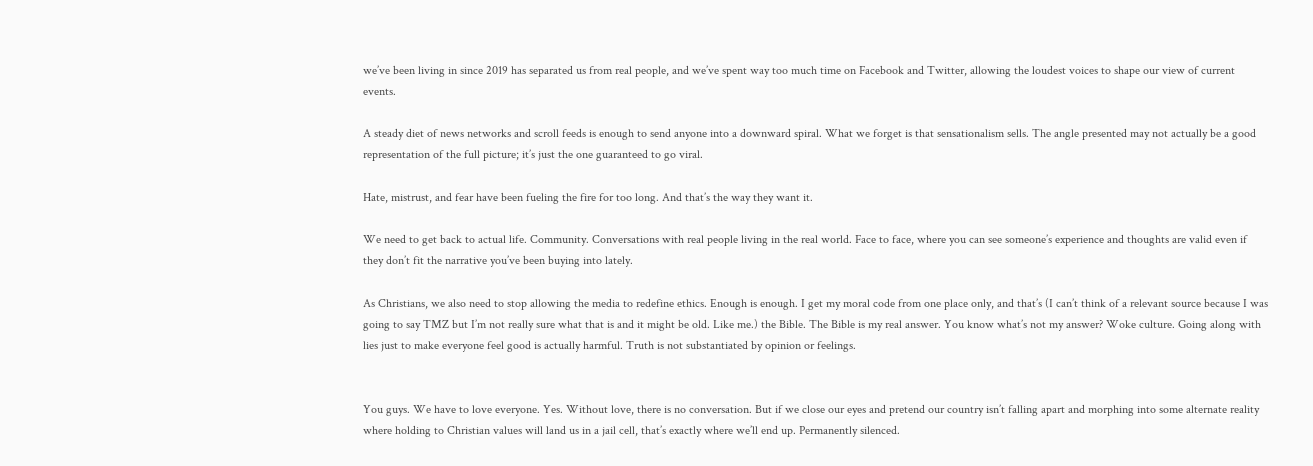we’ve been living in since 2019 has separated us from real people, and we’ve spent way too much time on Facebook and Twitter, allowing the loudest voices to shape our view of current events.

A steady diet of news networks and scroll feeds is enough to send anyone into a downward spiral. What we forget is that sensationalism sells. The angle presented may not actually be a good representation of the full picture; it’s just the one guaranteed to go viral.

Hate, mistrust, and fear have been fueling the fire for too long. And that’s the way they want it.

We need to get back to actual life. Community. Conversations with real people living in the real world. Face to face, where you can see someone’s experience and thoughts are valid even if they don’t fit the narrative you’ve been buying into lately.

As Christians, we also need to stop allowing the media to redefine ethics. Enough is enough. I get my moral code from one place only, and that’s (I can’t think of a relevant source because I was going to say TMZ but I’m not really sure what that is and it might be old. Like me.) the Bible. The Bible is my real answer. You know what’s not my answer? Woke culture. Going along with lies just to make everyone feel good is actually harmful. Truth is not substantiated by opinion or feelings.


You guys. We have to love everyone. Yes. Without love, there is no conversation. But if we close our eyes and pretend our country isn’t falling apart and morphing into some alternate reality where holding to Christian values will land us in a jail cell, that’s exactly where we’ll end up. Permanently silenced.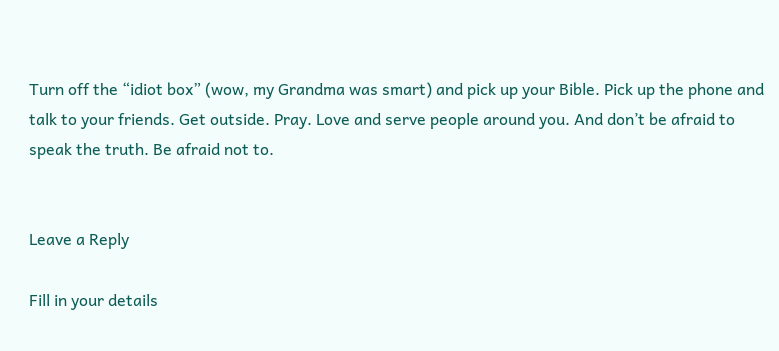Turn off the “idiot box” (wow, my Grandma was smart) and pick up your Bible. Pick up the phone and talk to your friends. Get outside. Pray. Love and serve people around you. And don’t be afraid to speak the truth. Be afraid not to.


Leave a Reply

Fill in your details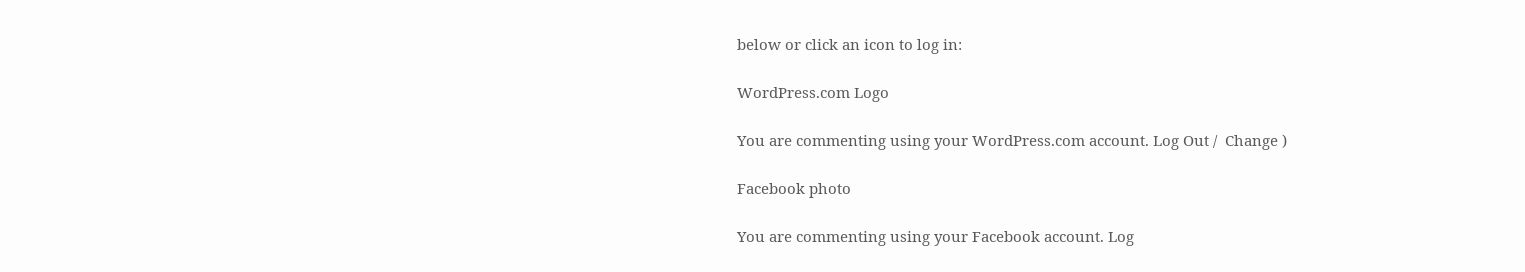below or click an icon to log in:

WordPress.com Logo

You are commenting using your WordPress.com account. Log Out /  Change )

Facebook photo

You are commenting using your Facebook account. Log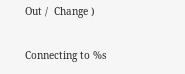Out /  Change )

Connecting to %s